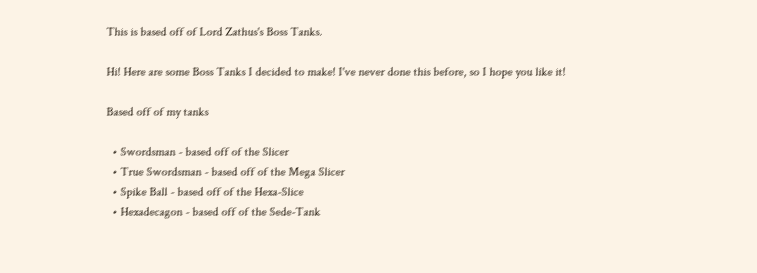This is based off of Lord Zathus's Boss Tanks.

Hi! Here are some Boss Tanks I decided to make! I've never done this before, so I hope you like it!

Based off of my tanks

  • Swordsman - based off of the Slicer
  • True Swordsman - based off of the Mega Slicer
  • Spike Ball - based off of the Hexa-Slice
  • Hexadecagon - based off of the Sede-Tank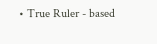• True Ruler - based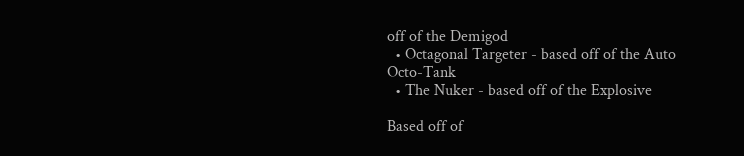off of the Demigod
  • Octagonal Targeter - based off of the Auto Octo-Tank
  • The Nuker - based off of the Explosive

Based off of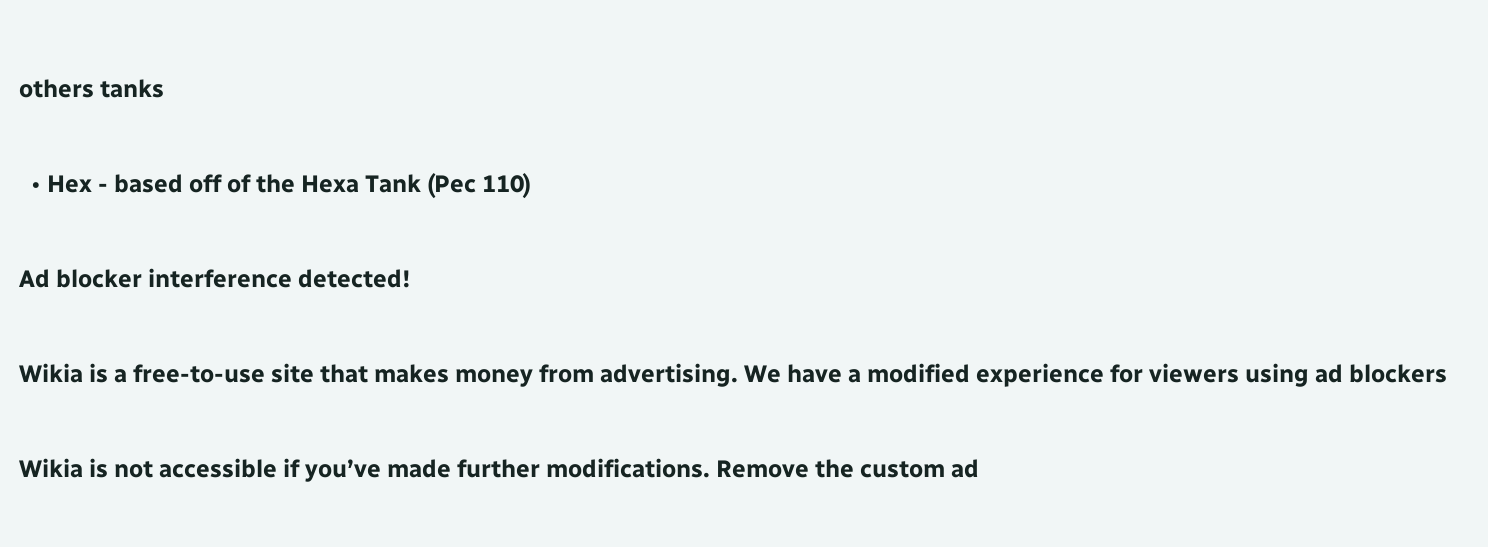others tanks

  • Hex - based off of the Hexa Tank (Pec 110)

Ad blocker interference detected!

Wikia is a free-to-use site that makes money from advertising. We have a modified experience for viewers using ad blockers

Wikia is not accessible if you’ve made further modifications. Remove the custom ad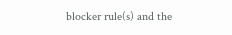blocker rule(s) and the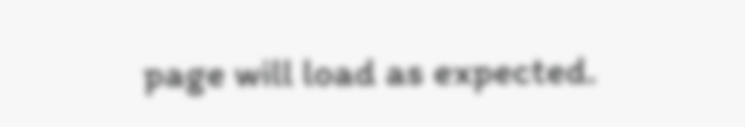page will load as expected.